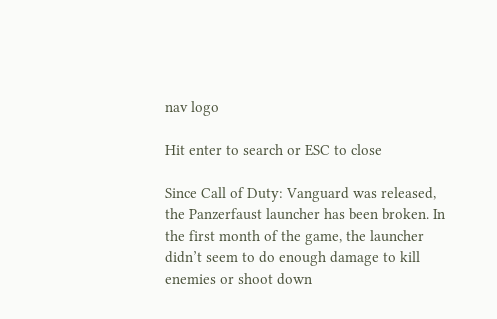nav logo

Hit enter to search or ESC to close

Since Call of Duty: Vanguard was released, the Panzerfaust launcher has been broken. In the first month of the game, the launcher didn’t seem to do enough damage to kill enemies or shoot down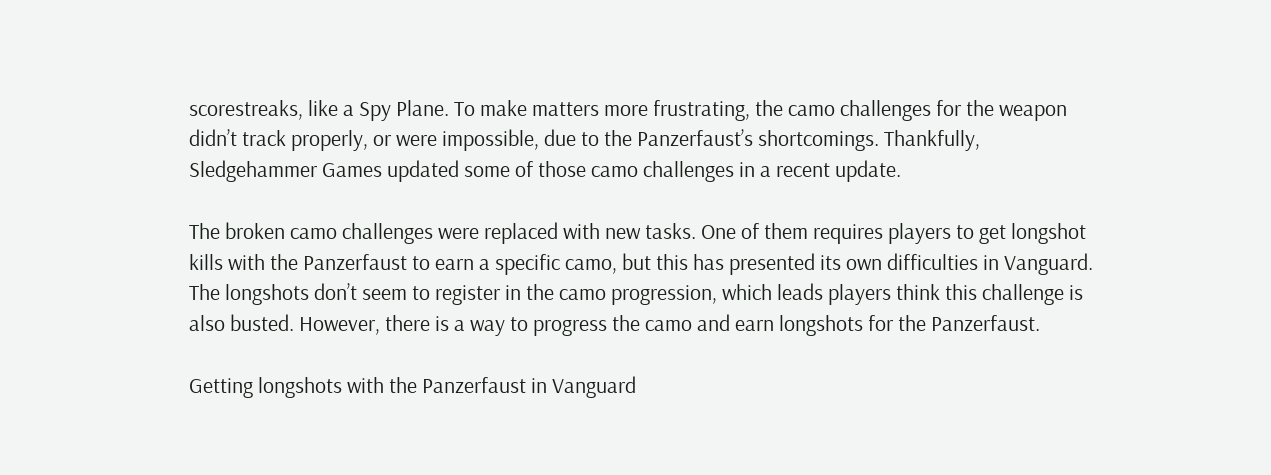scorestreaks, like a Spy Plane. To make matters more frustrating, the camo challenges for the weapon didn’t track properly, or were impossible, due to the Panzerfaust’s shortcomings. Thankfully, Sledgehammer Games updated some of those camo challenges in a recent update.

The broken camo challenges were replaced with new tasks. One of them requires players to get longshot kills with the Panzerfaust to earn a specific camo, but this has presented its own difficulties in Vanguard. The longshots don’t seem to register in the camo progression, which leads players think this challenge is also busted. However, there is a way to progress the camo and earn longshots for the Panzerfaust.

Getting longshots with the Panzerfaust in Vanguard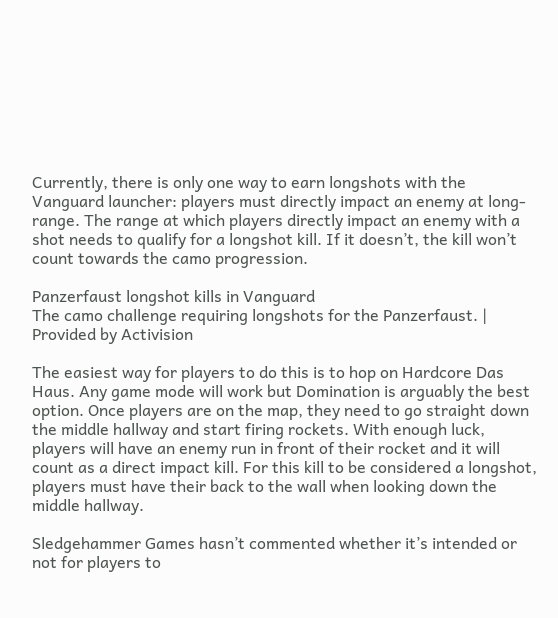Currently, there is only one way to earn longshots with the Vanguard launcher: players must directly impact an enemy at long-range. The range at which players directly impact an enemy with a shot needs to qualify for a longshot kill. If it doesn’t, the kill won’t count towards the camo progression.

Panzerfaust longshot kills in Vanguard
The camo challenge requiring longshots for the Panzerfaust. | Provided by Activision

The easiest way for players to do this is to hop on Hardcore Das Haus. Any game mode will work but Domination is arguably the best option. Once players are on the map, they need to go straight down the middle hallway and start firing rockets. With enough luck, players will have an enemy run in front of their rocket and it will count as a direct impact kill. For this kill to be considered a longshot, players must have their back to the wall when looking down the middle hallway.

Sledgehammer Games hasn’t commented whether it’s intended or not for players to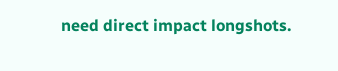need direct impact longshots.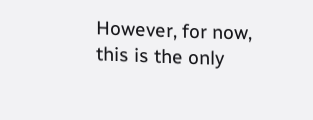However, for now, this is the only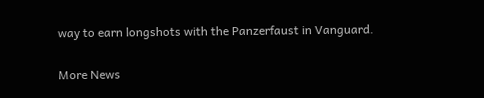way to earn longshots with the Panzerfaust in Vanguard.

More News